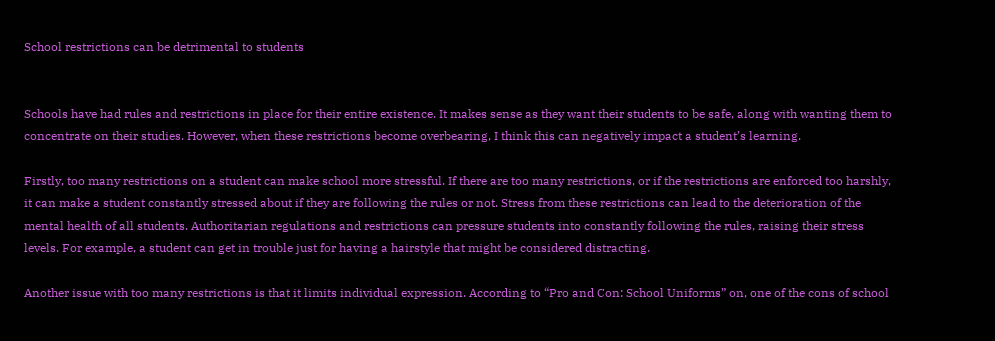School restrictions can be detrimental to students


Schools have had rules and restrictions in place for their entire existence. It makes sense as they want their students to be safe, along with wanting them to concentrate on their studies. However, when these restrictions become overbearing, I think this can negatively impact a student’s learning.

Firstly, too many restrictions on a student can make school more stressful. If there are too many restrictions, or if the restrictions are enforced too harshly, it can make a student constantly stressed about if they are following the rules or not. Stress from these restrictions can lead to the deterioration of the mental health of all students. Authoritarian regulations and restrictions can pressure students into constantly following the rules, raising their stress levels. For example, a student can get in trouble just for having a hairstyle that might be considered distracting.

Another issue with too many restrictions is that it limits individual expression. According to “Pro and Con: School Uniforms” on, one of the cons of school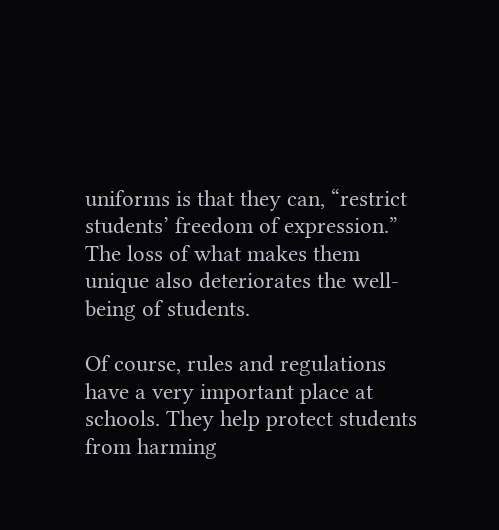uniforms is that they can, “restrict students’ freedom of expression.” The loss of what makes them unique also deteriorates the well-being of students.

Of course, rules and regulations have a very important place at schools. They help protect students from harming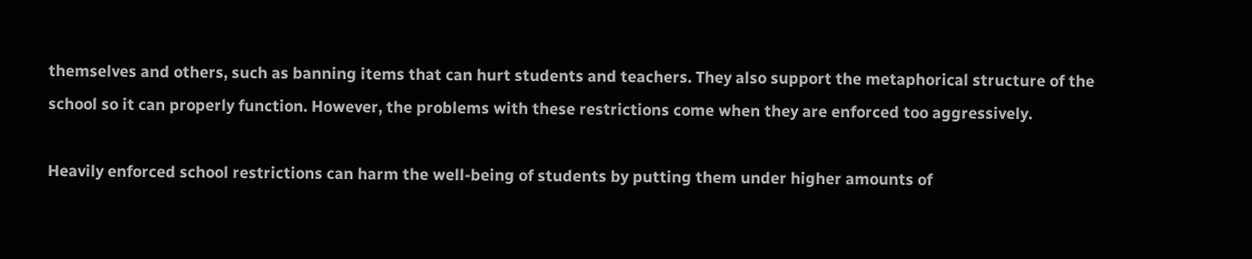themselves and others, such as banning items that can hurt students and teachers. They also support the metaphorical structure of the school so it can properly function. However, the problems with these restrictions come when they are enforced too aggressively.

Heavily enforced school restrictions can harm the well-being of students by putting them under higher amounts of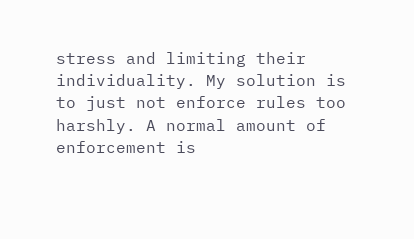stress and limiting their individuality. My solution is to just not enforce rules too harshly. A normal amount of enforcement is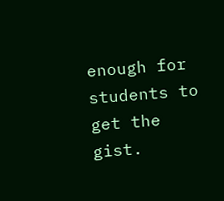enough for students to get the gist.